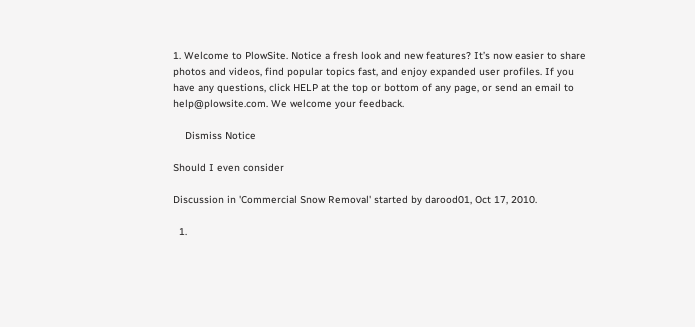1. Welcome to PlowSite. Notice a fresh look and new features? It’s now easier to share photos and videos, find popular topics fast, and enjoy expanded user profiles. If you have any questions, click HELP at the top or bottom of any page, or send an email to help@plowsite.com. We welcome your feedback.

    Dismiss Notice

Should I even consider

Discussion in 'Commercial Snow Removal' started by darood01, Oct 17, 2010.

  1.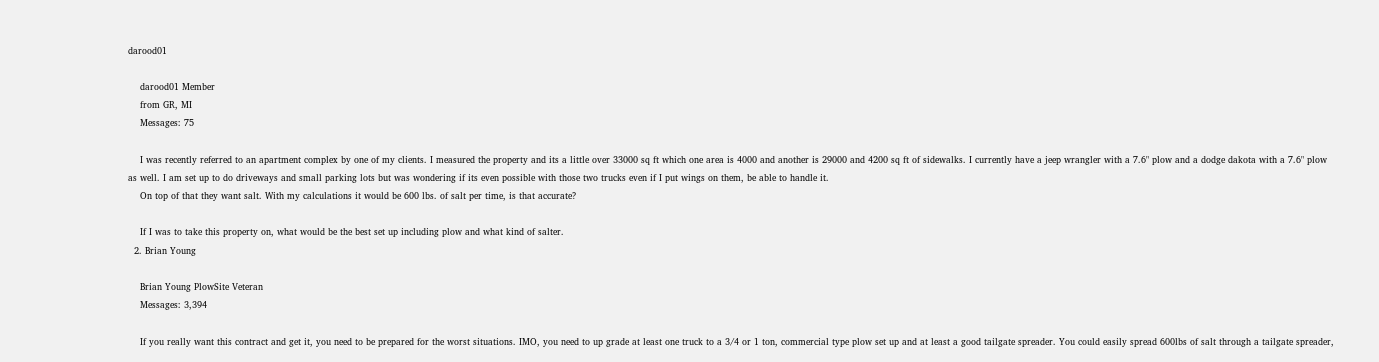darood01

    darood01 Member
    from GR, MI
    Messages: 75

    I was recently referred to an apartment complex by one of my clients. I measured the property and its a little over 33000 sq ft which one area is 4000 and another is 29000 and 4200 sq ft of sidewalks. I currently have a jeep wrangler with a 7.6" plow and a dodge dakota with a 7.6" plow as well. I am set up to do driveways and small parking lots but was wondering if its even possible with those two trucks even if I put wings on them, be able to handle it.
    On top of that they want salt. With my calculations it would be 600 lbs. of salt per time, is that accurate?

    If I was to take this property on, what would be the best set up including plow and what kind of salter.
  2. Brian Young

    Brian Young PlowSite Veteran
    Messages: 3,394

    If you really want this contract and get it, you need to be prepared for the worst situations. IMO, you need to up grade at least one truck to a 3/4 or 1 ton, commercial type plow set up and at least a good tailgate spreader. You could easily spread 600lbs of salt through a tailgate spreader,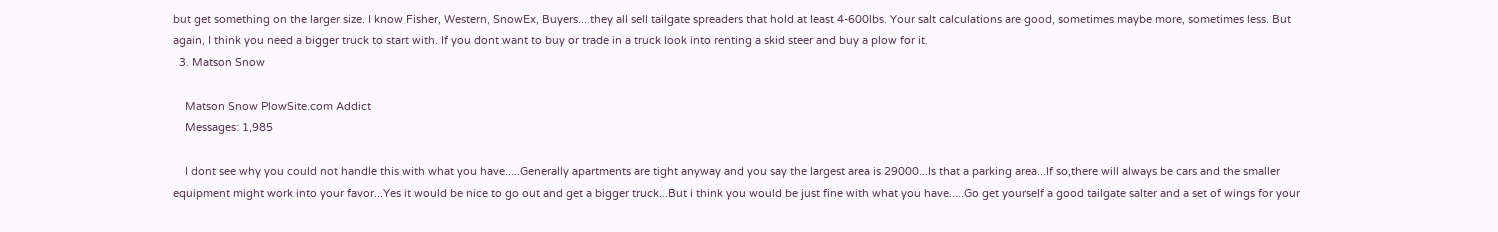but get something on the larger size. I know Fisher, Western, SnowEx, Buyers....they all sell tailgate spreaders that hold at least 4-600lbs. Your salt calculations are good, sometimes maybe more, sometimes less. But again, I think you need a bigger truck to start with. If you dont want to buy or trade in a truck look into renting a skid steer and buy a plow for it.
  3. Matson Snow

    Matson Snow PlowSite.com Addict
    Messages: 1,985

    I dont see why you could not handle this with what you have.....Generally apartments are tight anyway and you say the largest area is 29000...Is that a parking area...If so,there will always be cars and the smaller equipment might work into your favor...Yes it would be nice to go out and get a bigger truck...But i think you would be just fine with what you have.....Go get yourself a good tailgate salter and a set of wings for your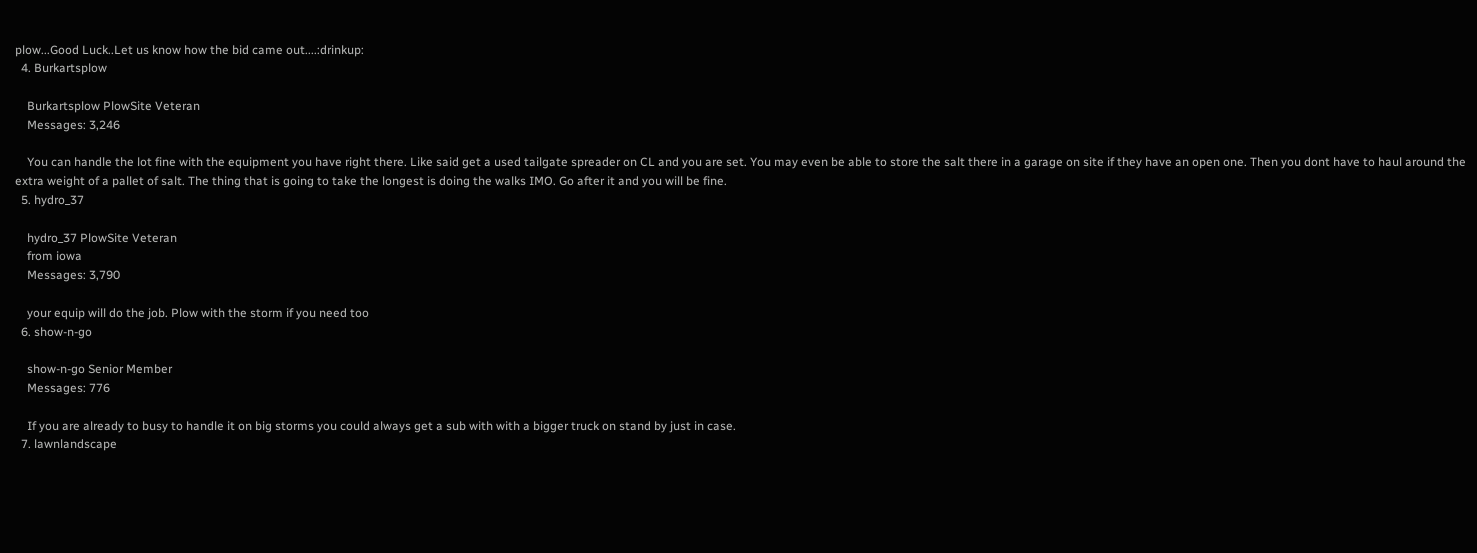plow...Good Luck..Let us know how the bid came out....:drinkup:
  4. Burkartsplow

    Burkartsplow PlowSite Veteran
    Messages: 3,246

    You can handle the lot fine with the equipment you have right there. Like said get a used tailgate spreader on CL and you are set. You may even be able to store the salt there in a garage on site if they have an open one. Then you dont have to haul around the extra weight of a pallet of salt. The thing that is going to take the longest is doing the walks IMO. Go after it and you will be fine.
  5. hydro_37

    hydro_37 PlowSite Veteran
    from iowa
    Messages: 3,790

    your equip will do the job. Plow with the storm if you need too
  6. show-n-go

    show-n-go Senior Member
    Messages: 776

    If you are already to busy to handle it on big storms you could always get a sub with with a bigger truck on stand by just in case.
  7. lawnlandscape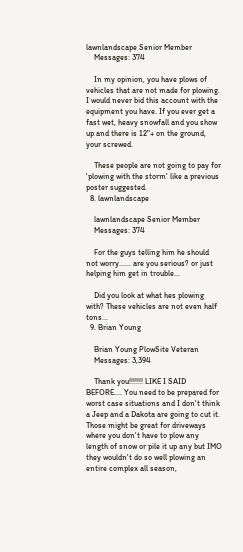lawnlandscape Senior Member
    Messages: 374

    In my opinion, you have plows of vehicles that are not made for plowing. I would never bid this account with the equipment you have. If you ever get a fast wet, heavy snowfall and you show up and there is 12"+ on the ground, your screwed.

    These people are not going to pay for 'plowing with the storm' like a previous poster suggested.
  8. lawnlandscape

    lawnlandscape Senior Member
    Messages: 374

    For the guys telling him he should not worry...... are you serious? or just helping him get in trouble...

    Did you look at what hes plowing with? These vehicles are not even half tons...
  9. Brian Young

    Brian Young PlowSite Veteran
    Messages: 3,394

    Thank you!!!!!!! LIKE I SAID BEFORE.... You need to be prepared for worst case situations and I don't think a Jeep and a Dakota are going to cut it. Those might be great for driveways where you don't have to plow any length of snow or pile it up any but IMO they wouldn't do so well plowing an entire complex all season,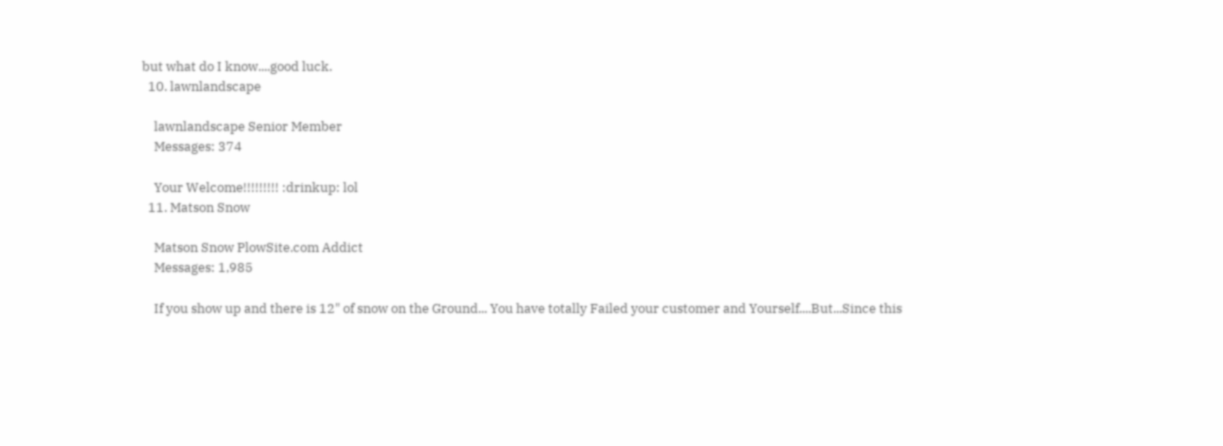but what do I know....good luck.
  10. lawnlandscape

    lawnlandscape Senior Member
    Messages: 374

    Your Welcome!!!!!!!!! :drinkup: lol
  11. Matson Snow

    Matson Snow PlowSite.com Addict
    Messages: 1,985

    If you show up and there is 12" of snow on the Ground... You have totally Failed your customer and Yourself....But...Since this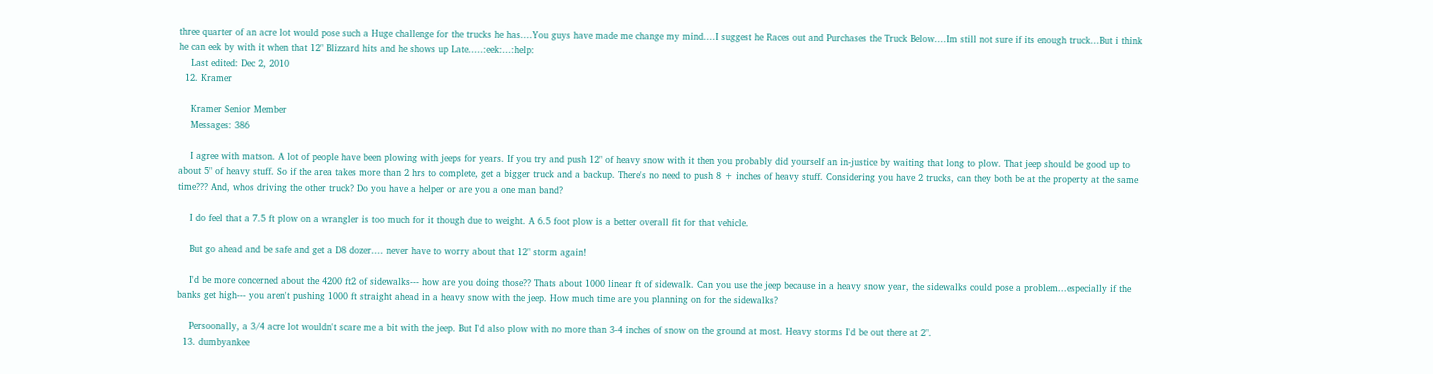three quarter of an acre lot would pose such a Huge challenge for the trucks he has....You guys have made me change my mind....I suggest he Races out and Purchases the Truck Below....Im still not sure if its enough truck...But i think he can eek by with it when that 12" Blizzard hits and he shows up Late.....:eek:...:help:
    Last edited: Dec 2, 2010
  12. Kramer

    Kramer Senior Member
    Messages: 386

    I agree with matson. A lot of people have been plowing with jeeps for years. If you try and push 12" of heavy snow with it then you probably did yourself an in-justice by waiting that long to plow. That jeep should be good up to about 5" of heavy stuff. So if the area takes more than 2 hrs to complete, get a bigger truck and a backup. There's no need to push 8 + inches of heavy stuff. Considering you have 2 trucks, can they both be at the property at the same time??? And, whos driving the other truck? Do you have a helper or are you a one man band?

    I do feel that a 7.5 ft plow on a wrangler is too much for it though due to weight. A 6.5 foot plow is a better overall fit for that vehicle.

    But go ahead and be safe and get a D8 dozer.... never have to worry about that 12" storm again!

    I'd be more concerned about the 4200 ft2 of sidewalks--- how are you doing those?? Thats about 1000 linear ft of sidewalk. Can you use the jeep because in a heavy snow year, the sidewalks could pose a problem...especially if the banks get high--- you aren't pushing 1000 ft straight ahead in a heavy snow with the jeep. How much time are you planning on for the sidewalks?

    Persoonally, a 3/4 acre lot wouldn't scare me a bit with the jeep. But I'd also plow with no more than 3-4 inches of snow on the ground at most. Heavy storms I'd be out there at 2".
  13. dumbyankee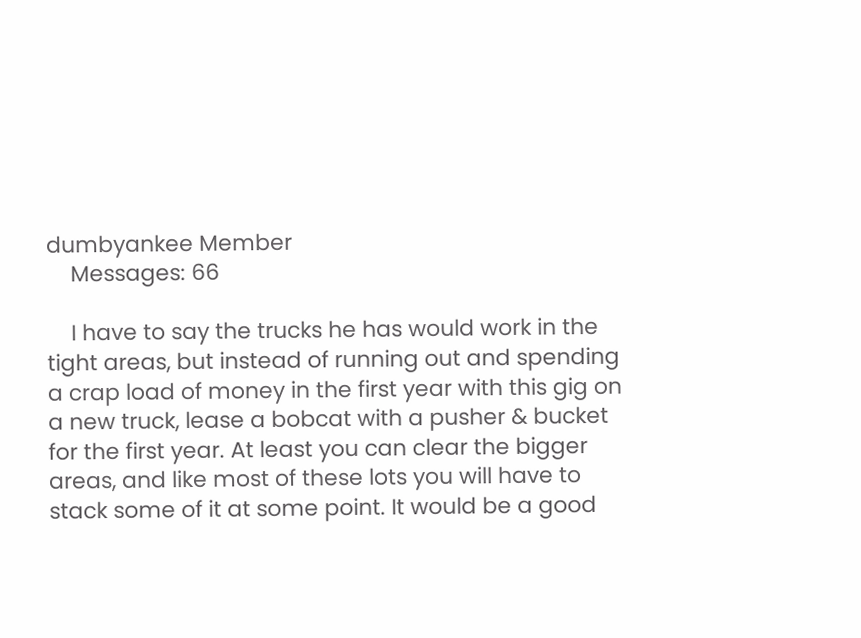dumbyankee Member
    Messages: 66

    I have to say the trucks he has would work in the tight areas, but instead of running out and spending a crap load of money in the first year with this gig on a new truck, lease a bobcat with a pusher & bucket for the first year. At least you can clear the bigger areas, and like most of these lots you will have to stack some of it at some point. It would be a good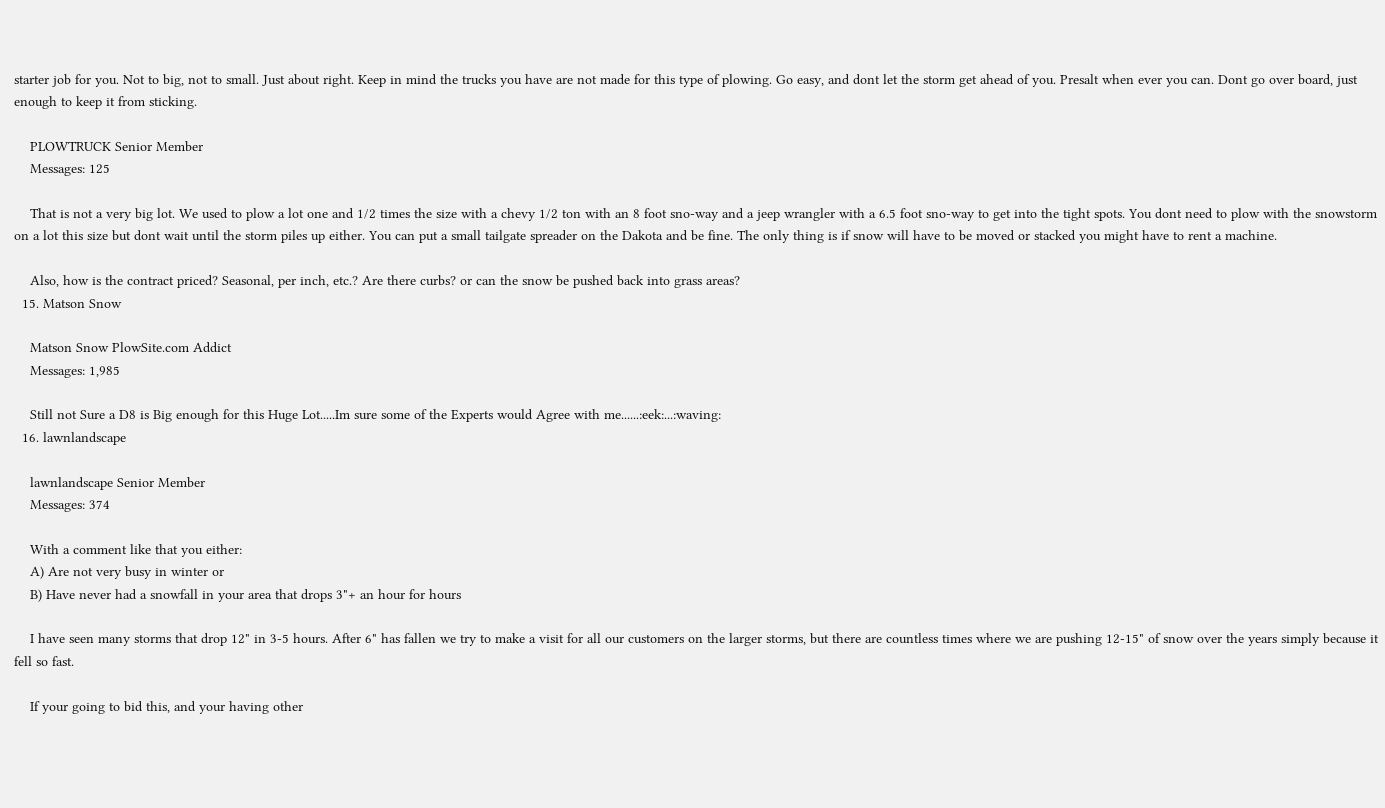starter job for you. Not to big, not to small. Just about right. Keep in mind the trucks you have are not made for this type of plowing. Go easy, and dont let the storm get ahead of you. Presalt when ever you can. Dont go over board, just enough to keep it from sticking.

    PLOWTRUCK Senior Member
    Messages: 125

    That is not a very big lot. We used to plow a lot one and 1/2 times the size with a chevy 1/2 ton with an 8 foot sno-way and a jeep wrangler with a 6.5 foot sno-way to get into the tight spots. You dont need to plow with the snowstorm on a lot this size but dont wait until the storm piles up either. You can put a small tailgate spreader on the Dakota and be fine. The only thing is if snow will have to be moved or stacked you might have to rent a machine.

    Also, how is the contract priced? Seasonal, per inch, etc.? Are there curbs? or can the snow be pushed back into grass areas?
  15. Matson Snow

    Matson Snow PlowSite.com Addict
    Messages: 1,985

    Still not Sure a D8 is Big enough for this Huge Lot.....Im sure some of the Experts would Agree with me......:eek:...:waving:
  16. lawnlandscape

    lawnlandscape Senior Member
    Messages: 374

    With a comment like that you either:
    A) Are not very busy in winter or
    B) Have never had a snowfall in your area that drops 3"+ an hour for hours

    I have seen many storms that drop 12" in 3-5 hours. After 6" has fallen we try to make a visit for all our customers on the larger storms, but there are countless times where we are pushing 12-15" of snow over the years simply because it fell so fast.

    If your going to bid this, and your having other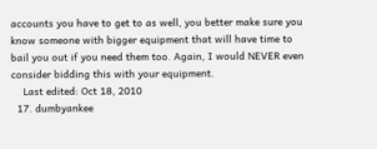accounts you have to get to as well, you better make sure you know someone with bigger equipment that will have time to bail you out if you need them too. Again, I would NEVER even consider bidding this with your equipment.
    Last edited: Oct 18, 2010
  17. dumbyankee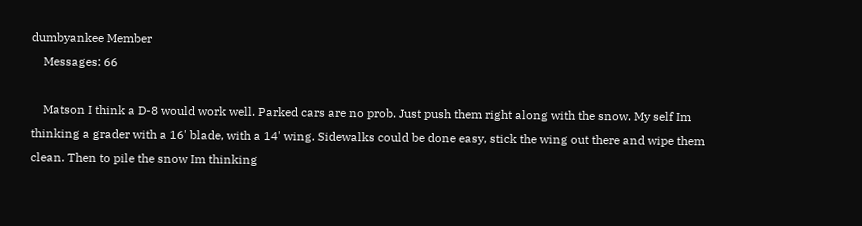dumbyankee Member
    Messages: 66

    Matson I think a D-8 would work well. Parked cars are no prob. Just push them right along with the snow. My self Im thinking a grader with a 16' blade, with a 14' wing. Sidewalks could be done easy, stick the wing out there and wipe them clean. Then to pile the snow Im thinking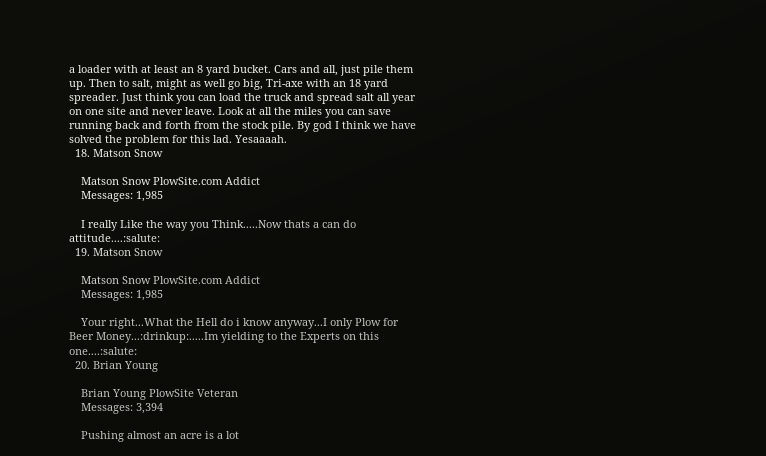a loader with at least an 8 yard bucket. Cars and all, just pile them up. Then to salt, might as well go big, Tri-axe with an 18 yard spreader. Just think you can load the truck and spread salt all year on one site and never leave. Look at all the miles you can save running back and forth from the stock pile. By god I think we have solved the problem for this lad. Yesaaaah.
  18. Matson Snow

    Matson Snow PlowSite.com Addict
    Messages: 1,985

    I really Like the way you Think.....Now thats a can do attitude....:salute:
  19. Matson Snow

    Matson Snow PlowSite.com Addict
    Messages: 1,985

    Your right...What the Hell do i know anyway...I only Plow for Beer Money...:drinkup:.....Im yielding to the Experts on this one....:salute:
  20. Brian Young

    Brian Young PlowSite Veteran
    Messages: 3,394

    Pushing almost an acre is a lot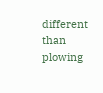different than plowing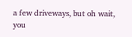a few driveways, but oh wait, you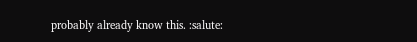probably already know this. :salute: